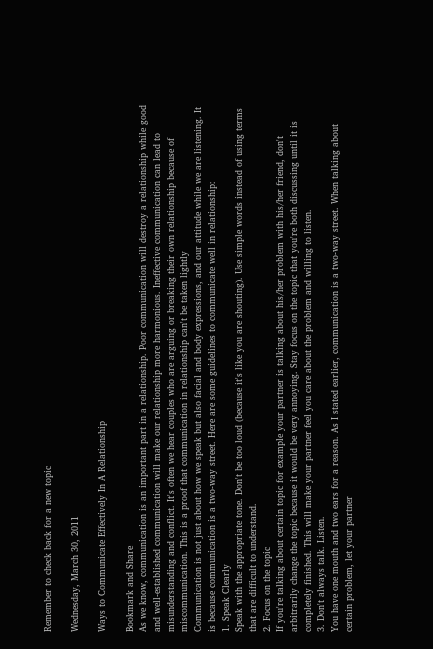Remember to check back for a new topic

Wednesday, March 30, 2011

Ways to Communicate Effectively In A Relationship

Bookmark and Share
As we know, communication is an important part in a relationship. Poor communication will destroy a relationship while good and well-established communication will make our relationship more harmonious. Ineffective communication can lead to misunderstanding and conflict. It's often we hear couples who are arguing or breaking their own relationship because of miscommunication. This is a proof that communication in relationship can't be taken lightly
Communication is not just about how we speak but also facial and body expressions, and our attitude while we are listening. It is because communication is a two-way street. Here are some guidelines to communicate well in relationship:
1. Speak Clearly
Speak with the appropriate tone. Don't be too loud (because it's like you are shouting). Use simple words instead of using terms that are difficult to understand.
2. Focus on the topic
If you're talking about certain topic for example your partner is talking about his/her problem with his/her friend, don't arbitrarily change the topic because it would be very annoying. Stay focus on the topic that you're both discussing until it is completely finished. This will make your partner feel you care about the problem and willing to listen.
3. Don't always talk. Listen.
You have one mouth and two ears for a reason. As I stated earlier, communication is a two-way street. When talking about certain problem, let your partner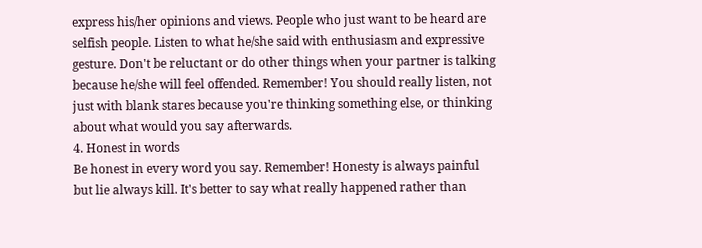express his/her opinions and views. People who just want to be heard are selfish people. Listen to what he/she said with enthusiasm and expressive gesture. Don't be reluctant or do other things when your partner is talking because he/she will feel offended. Remember! You should really listen, not just with blank stares because you're thinking something else, or thinking about what would you say afterwards.
4. Honest in words
Be honest in every word you say. Remember! Honesty is always painful but lie always kill. It's better to say what really happened rather than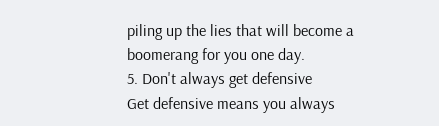piling up the lies that will become a boomerang for you one day.
5. Don't always get defensive
Get defensive means you always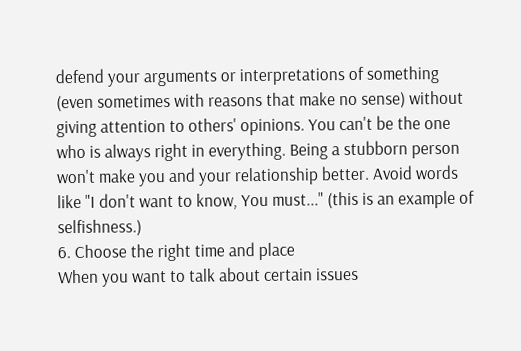defend your arguments or interpretations of something (even sometimes with reasons that make no sense) without giving attention to others' opinions. You can't be the one who is always right in everything. Being a stubborn person won't make you and your relationship better. Avoid words like "I don't want to know, You must..." (this is an example of selfishness.)
6. Choose the right time and place
When you want to talk about certain issues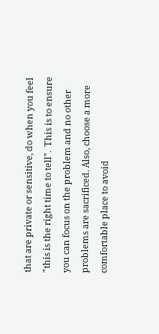that are private or sensitive, do when you feel "this is the right time to tell".  This is to ensure you can focus on the problem and no other problems are sacrificed. Also, choose a more comfortable place to avoid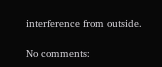interference from outside.

No comments: